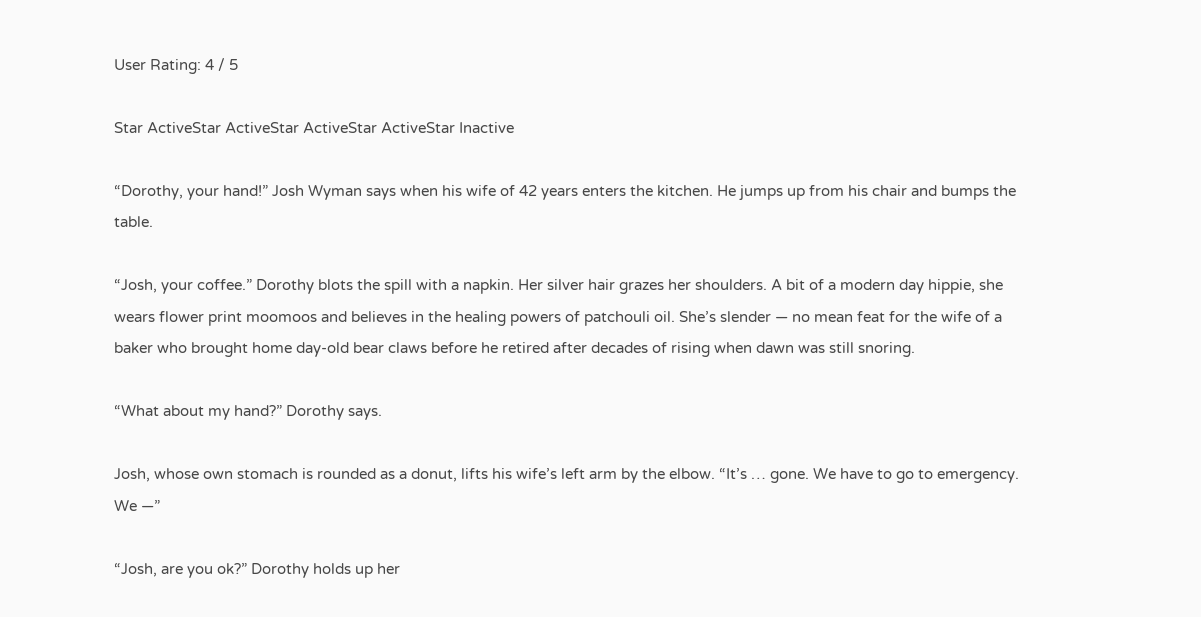User Rating: 4 / 5

Star ActiveStar ActiveStar ActiveStar ActiveStar Inactive

“Dorothy, your hand!” Josh Wyman says when his wife of 42 years enters the kitchen. He jumps up from his chair and bumps the table.

“Josh, your coffee.” Dorothy blots the spill with a napkin. Her silver hair grazes her shoulders. A bit of a modern day hippie, she wears flower print moomoos and believes in the healing powers of patchouli oil. She’s slender — no mean feat for the wife of a baker who brought home day-old bear claws before he retired after decades of rising when dawn was still snoring.

“What about my hand?” Dorothy says.

Josh, whose own stomach is rounded as a donut, lifts his wife’s left arm by the elbow. “It’s … gone. We have to go to emergency. We —”

“Josh, are you ok?” Dorothy holds up her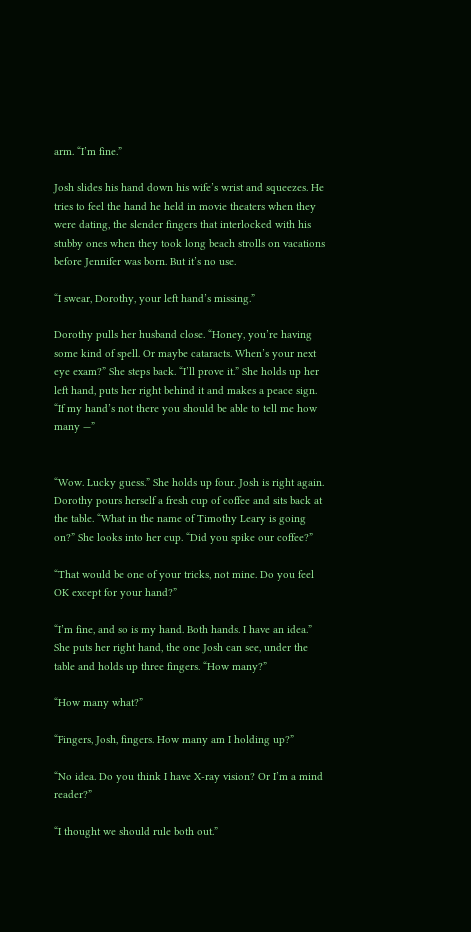arm. “I’m fine.”

Josh slides his hand down his wife’s wrist and squeezes. He tries to feel the hand he held in movie theaters when they were dating, the slender fingers that interlocked with his stubby ones when they took long beach strolls on vacations before Jennifer was born. But it’s no use.

“I swear, Dorothy, your left hand’s missing.”

Dorothy pulls her husband close. “Honey, you’re having some kind of spell. Or maybe cataracts. When’s your next eye exam?” She steps back. “I’ll prove it.” She holds up her left hand, puts her right behind it and makes a peace sign. “If my hand’s not there you should be able to tell me how many —”


“Wow. Lucky guess.” She holds up four. Josh is right again. Dorothy pours herself a fresh cup of coffee and sits back at the table. “What in the name of Timothy Leary is going on?” She looks into her cup. “Did you spike our coffee?”

“That would be one of your tricks, not mine. Do you feel OK except for your hand?”

“I’m fine, and so is my hand. Both hands. I have an idea.” She puts her right hand, the one Josh can see, under the table and holds up three fingers. “How many?”

“How many what?”

“Fingers, Josh, fingers. How many am I holding up?”

“No idea. Do you think I have X-ray vision? Or I’m a mind reader?”

“I thought we should rule both out.”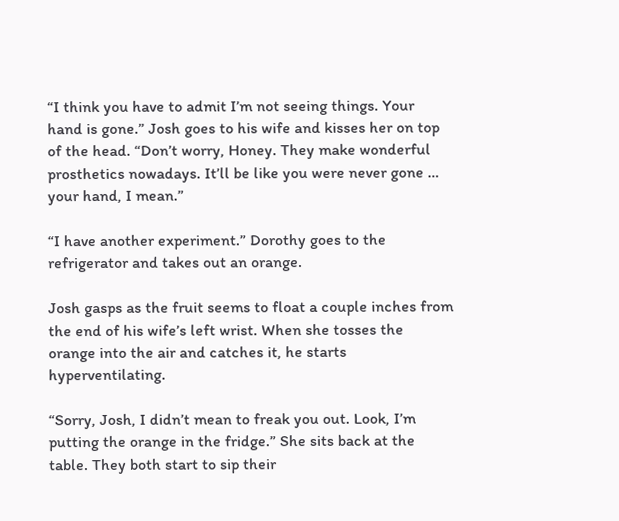“I think you have to admit I’m not seeing things. Your hand is gone.” Josh goes to his wife and kisses her on top of the head. “Don’t worry, Honey. They make wonderful prosthetics nowadays. It’ll be like you were never gone … your hand, I mean.”

“I have another experiment.” Dorothy goes to the refrigerator and takes out an orange.

Josh gasps as the fruit seems to float a couple inches from the end of his wife’s left wrist. When she tosses the orange into the air and catches it, he starts hyperventilating.

“Sorry, Josh, I didn’t mean to freak you out. Look, I’m putting the orange in the fridge.” She sits back at the table. They both start to sip their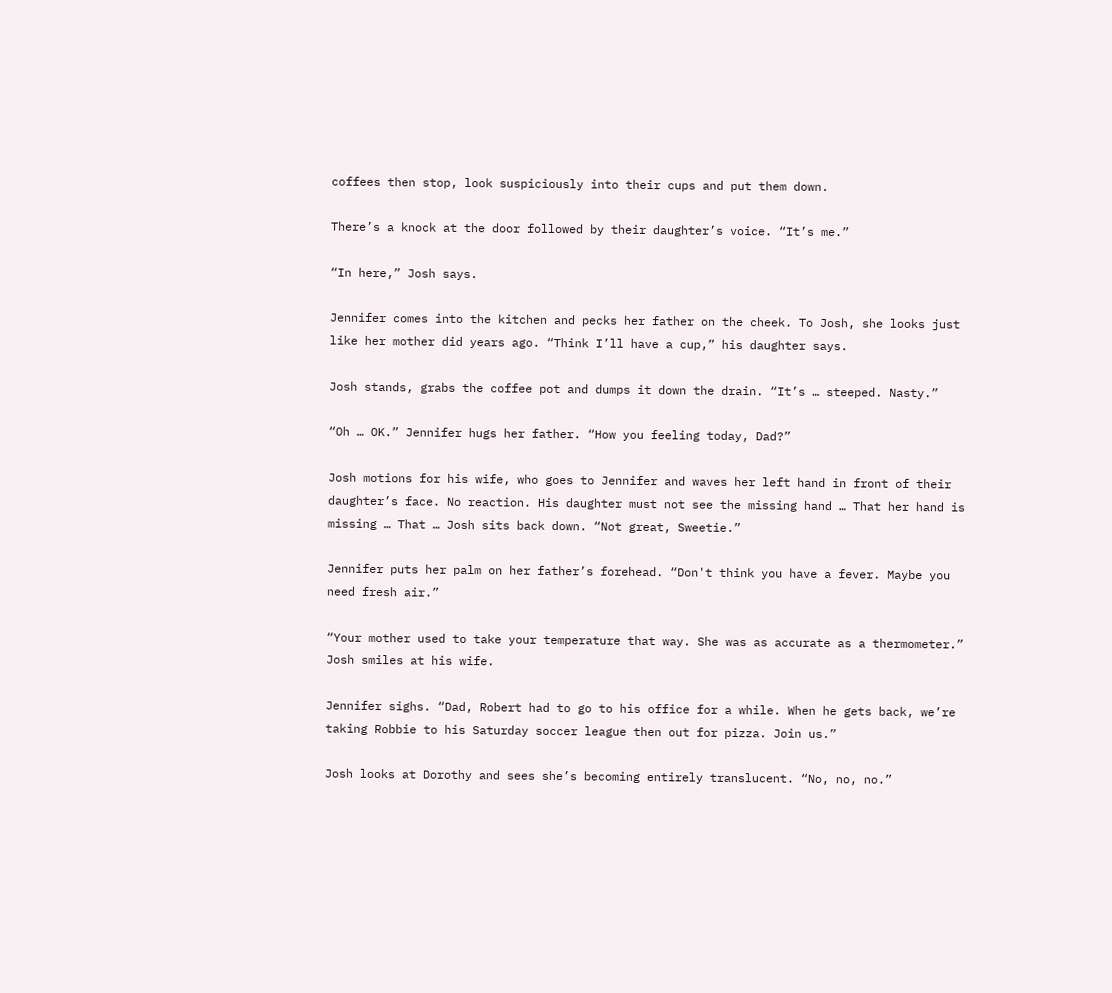coffees then stop, look suspiciously into their cups and put them down.

There’s a knock at the door followed by their daughter’s voice. “It’s me.”

“In here,” Josh says.

Jennifer comes into the kitchen and pecks her father on the cheek. To Josh, she looks just like her mother did years ago. “Think I’ll have a cup,” his daughter says.

Josh stands, grabs the coffee pot and dumps it down the drain. “It’s … steeped. Nasty.”

“Oh … OK.” Jennifer hugs her father. “How you feeling today, Dad?”

Josh motions for his wife, who goes to Jennifer and waves her left hand in front of their daughter’s face. No reaction. His daughter must not see the missing hand … That her hand is missing … That … Josh sits back down. “Not great, Sweetie.”

Jennifer puts her palm on her father’s forehead. “Don't think you have a fever. Maybe you need fresh air.”

“Your mother used to take your temperature that way. She was as accurate as a thermometer.” Josh smiles at his wife.

Jennifer sighs. “Dad, Robert had to go to his office for a while. When he gets back, we’re taking Robbie to his Saturday soccer league then out for pizza. Join us.”

Josh looks at Dorothy and sees she’s becoming entirely translucent. “No, no, no.”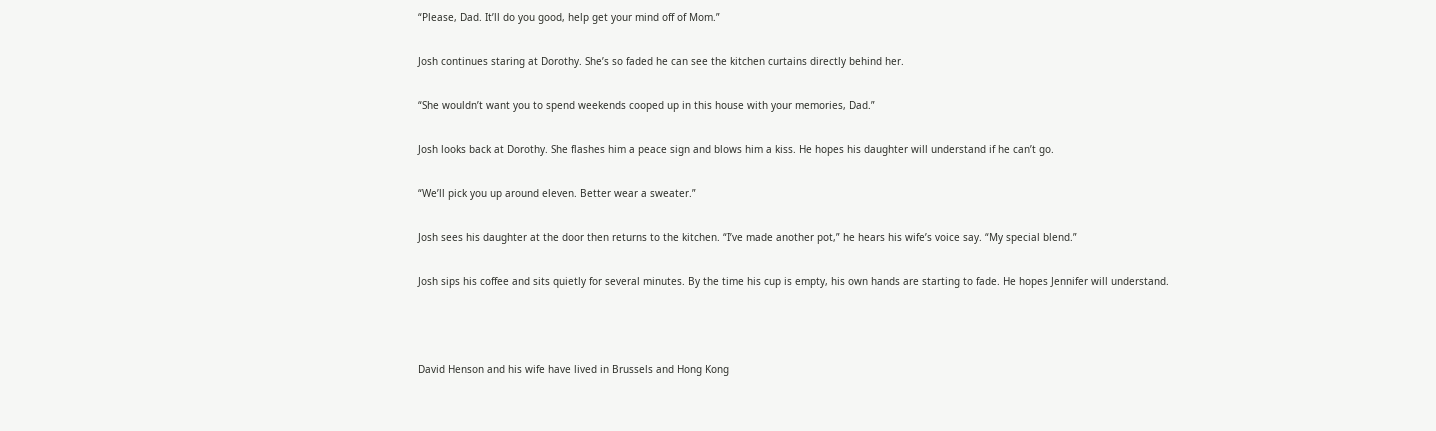“Please, Dad. It’ll do you good, help get your mind off of Mom.”

Josh continues staring at Dorothy. She’s so faded he can see the kitchen curtains directly behind her.

“She wouldn’t want you to spend weekends cooped up in this house with your memories, Dad.”

Josh looks back at Dorothy. She flashes him a peace sign and blows him a kiss. He hopes his daughter will understand if he can’t go.

“We’ll pick you up around eleven. Better wear a sweater.”

Josh sees his daughter at the door then returns to the kitchen. “I’ve made another pot,” he hears his wife’s voice say. “My special blend.”

Josh sips his coffee and sits quietly for several minutes. By the time his cup is empty, his own hands are starting to fade. He hopes Jennifer will understand.



David Henson and his wife have lived in Brussels and Hong Kong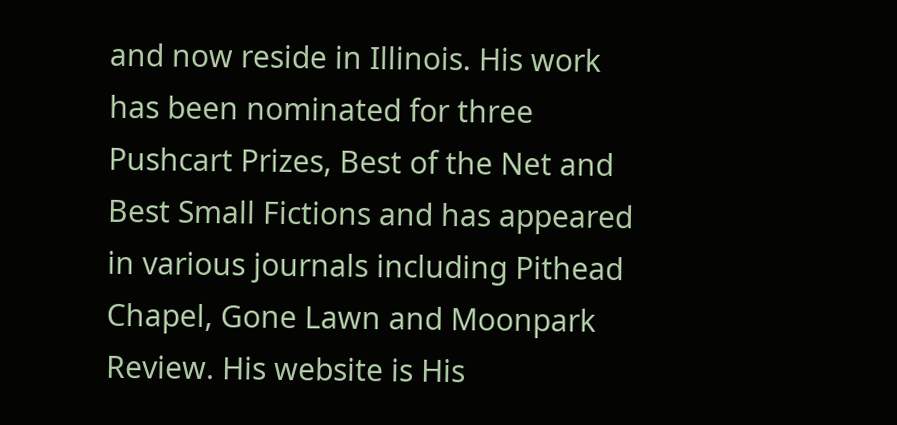and now reside in Illinois. His work has been nominated for three Pushcart Prizes, Best of the Net and Best Small Fictions and has appeared in various journals including Pithead Chapel, Gone Lawn and Moonpark Review. His website is His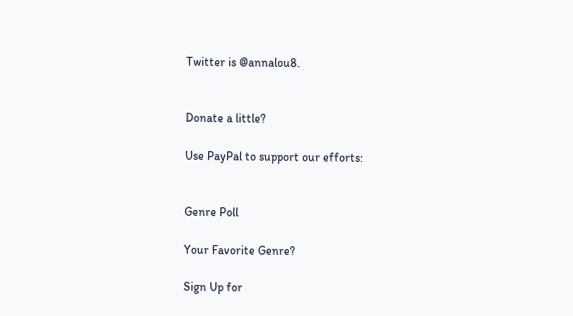Twitter is @annalou8.


Donate a little?

Use PayPal to support our efforts:


Genre Poll

Your Favorite Genre?

Sign Up for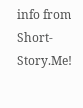info from Short-Story.Me!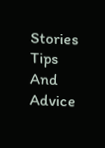Stories Tips And Advice